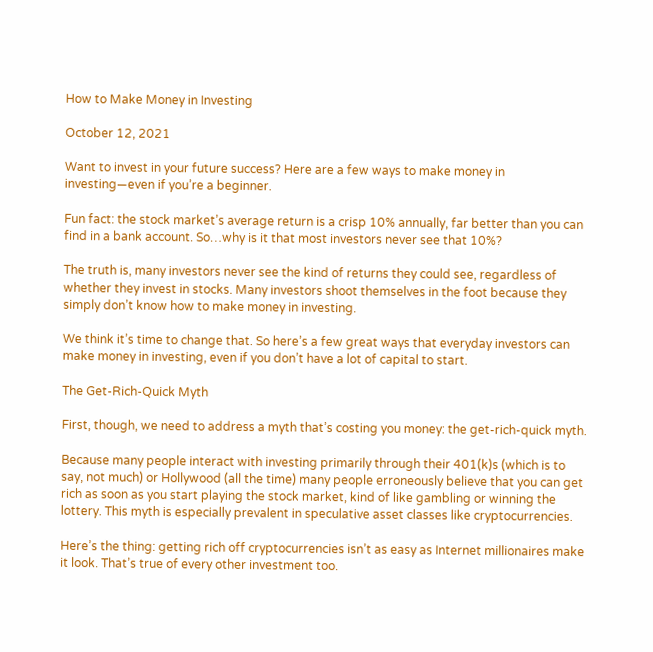How to Make Money in Investing

October 12, 2021

Want to invest in your future success? Here are a few ways to make money in investing—even if you’re a beginner.

Fun fact: the stock market’s average return is a crisp 10% annually, far better than you can find in a bank account. So…why is it that most investors never see that 10%?

The truth is, many investors never see the kind of returns they could see, regardless of whether they invest in stocks. Many investors shoot themselves in the foot because they simply don’t know how to make money in investing.

We think it’s time to change that. So here’s a few great ways that everyday investors can make money in investing, even if you don’t have a lot of capital to start.

The Get-Rich-Quick Myth

First, though, we need to address a myth that’s costing you money: the get-rich-quick myth.

Because many people interact with investing primarily through their 401(k)s (which is to say, not much) or Hollywood (all the time) many people erroneously believe that you can get rich as soon as you start playing the stock market, kind of like gambling or winning the lottery. This myth is especially prevalent in speculative asset classes like cryptocurrencies.

Here’s the thing: getting rich off cryptocurrencies isn’t as easy as Internet millionaires make it look. That’s true of every other investment too.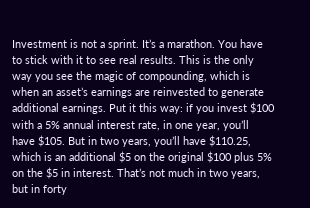Investment is not a sprint. It’s a marathon. You have to stick with it to see real results. This is the only way you see the magic of compounding, which is when an asset’s earnings are reinvested to generate additional earnings. Put it this way: if you invest $100 with a 5% annual interest rate, in one year, you’ll have $105. But in two years, you’ll have $110.25, which is an additional $5 on the original $100 plus 5% on the $5 in interest. That’s not much in two years, but in forty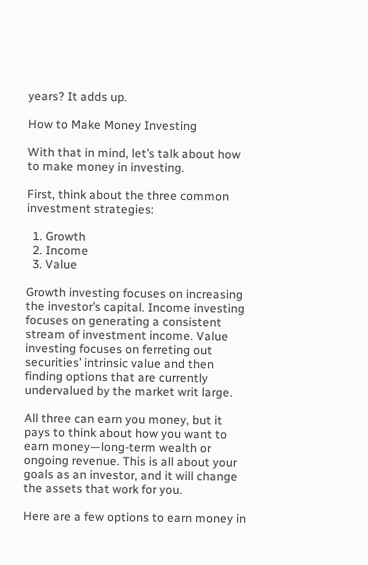years? It adds up.

How to Make Money Investing

With that in mind, let’s talk about how to make money in investing.

First, think about the three common investment strategies:

  1. Growth
  2. Income
  3. Value

Growth investing focuses on increasing the investor’s capital. Income investing focuses on generating a consistent stream of investment income. Value investing focuses on ferreting out securities’ intrinsic value and then finding options that are currently undervalued by the market writ large.

All three can earn you money, but it pays to think about how you want to earn money—long-term wealth or ongoing revenue. This is all about your goals as an investor, and it will change the assets that work for you.

Here are a few options to earn money in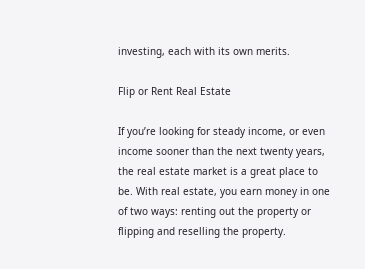investing, each with its own merits.

Flip or Rent Real Estate

If you’re looking for steady income, or even income sooner than the next twenty years, the real estate market is a great place to be. With real estate, you earn money in one of two ways: renting out the property or flipping and reselling the property.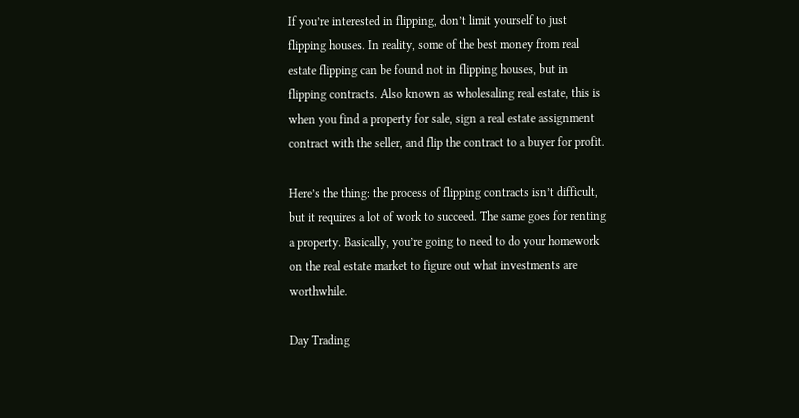If you’re interested in flipping, don’t limit yourself to just flipping houses. In reality, some of the best money from real estate flipping can be found not in flipping houses, but in flipping contracts. Also known as wholesaling real estate, this is when you find a property for sale, sign a real estate assignment contract with the seller, and flip the contract to a buyer for profit.

Here’s the thing: the process of flipping contracts isn’t difficult, but it requires a lot of work to succeed. The same goes for renting a property. Basically, you’re going to need to do your homework on the real estate market to figure out what investments are worthwhile.

Day Trading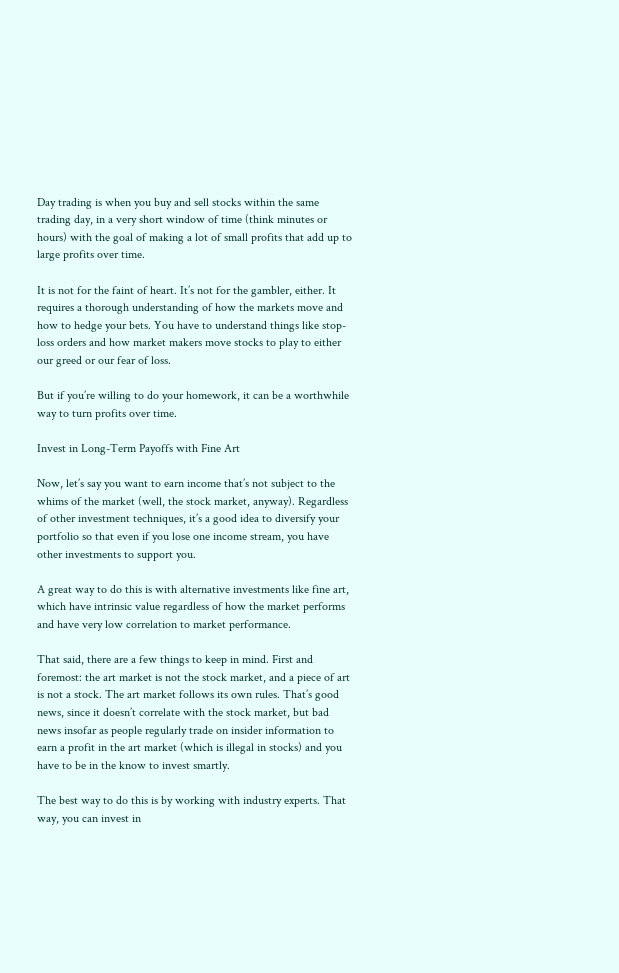Day trading is when you buy and sell stocks within the same trading day, in a very short window of time (think minutes or hours) with the goal of making a lot of small profits that add up to large profits over time.

It is not for the faint of heart. It’s not for the gambler, either. It requires a thorough understanding of how the markets move and how to hedge your bets. You have to understand things like stop-loss orders and how market makers move stocks to play to either our greed or our fear of loss.

But if you’re willing to do your homework, it can be a worthwhile way to turn profits over time.

Invest in Long-Term Payoffs with Fine Art

Now, let’s say you want to earn income that’s not subject to the whims of the market (well, the stock market, anyway). Regardless of other investment techniques, it’s a good idea to diversify your portfolio so that even if you lose one income stream, you have other investments to support you.

A great way to do this is with alternative investments like fine art, which have intrinsic value regardless of how the market performs and have very low correlation to market performance.

That said, there are a few things to keep in mind. First and foremost: the art market is not the stock market, and a piece of art is not a stock. The art market follows its own rules. That’s good news, since it doesn’t correlate with the stock market, but bad news insofar as people regularly trade on insider information to earn a profit in the art market (which is illegal in stocks) and you have to be in the know to invest smartly.

The best way to do this is by working with industry experts. That way, you can invest in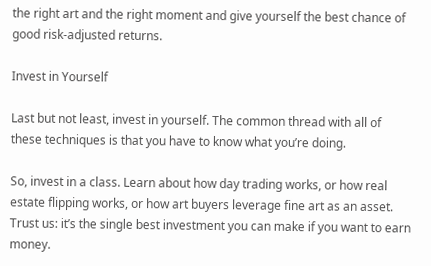the right art and the right moment and give yourself the best chance of good risk-adjusted returns.

Invest in Yourself

Last but not least, invest in yourself. The common thread with all of these techniques is that you have to know what you’re doing.

So, invest in a class. Learn about how day trading works, or how real estate flipping works, or how art buyers leverage fine art as an asset. Trust us: it’s the single best investment you can make if you want to earn money.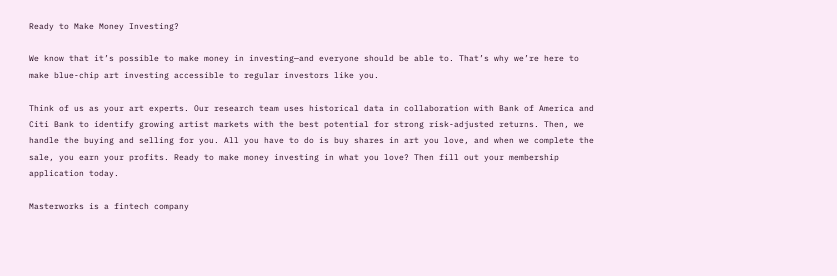Ready to Make Money Investing?

We know that it’s possible to make money in investing—and everyone should be able to. That’s why we’re here to make blue-chip art investing accessible to regular investors like you.

Think of us as your art experts. Our research team uses historical data in collaboration with Bank of America and Citi Bank to identify growing artist markets with the best potential for strong risk-adjusted returns. Then, we handle the buying and selling for you. All you have to do is buy shares in art you love, and when we complete the sale, you earn your profits. Ready to make money investing in what you love? Then fill out your membership application today.

Masterworks is a fintech company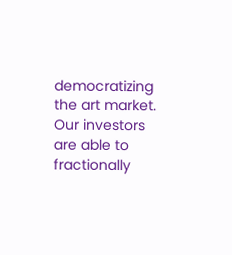democratizing the art market. Our investors are able to fractionally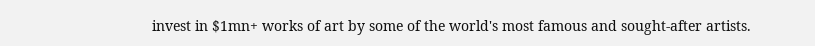invest in $1mn+ works of art by some of the world's most famous and sought-after artists.